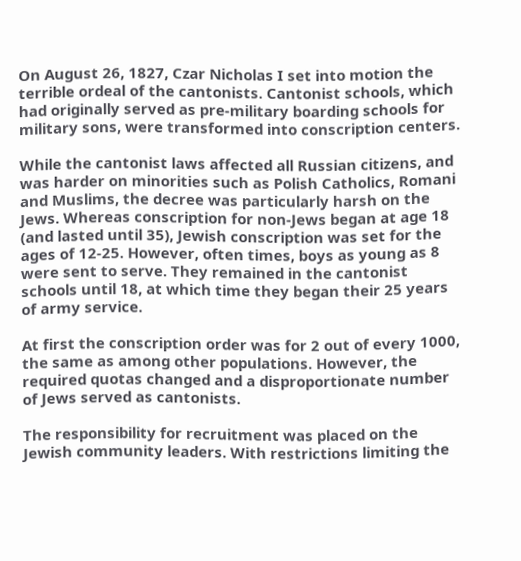On August 26, 1827, Czar Nicholas I set into motion the terrible ordeal of the cantonists. Cantonist schools, which had originally served as pre-military boarding schools for military sons, were transformed into conscription centers.

While the cantonist laws affected all Russian citizens, and was harder on minorities such as Polish Catholics, Romani and Muslims, the decree was particularly harsh on the Jews. Whereas conscription for non-Jews began at age 18 (and lasted until 35), Jewish conscription was set for the ages of 12-25. However, often times, boys as young as 8 were sent to serve. They remained in the cantonist schools until 18, at which time they began their 25 years of army service.

At first the conscription order was for 2 out of every 1000, the same as among other populations. However, the required quotas changed and a disproportionate number of Jews served as cantonists.

The responsibility for recruitment was placed on the Jewish community leaders. With restrictions limiting the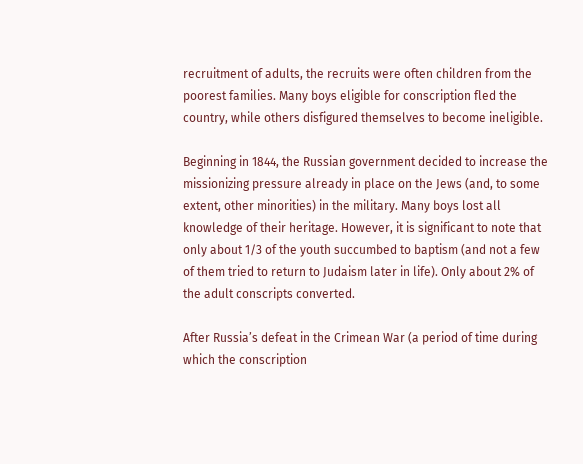recruitment of adults, the recruits were often children from the poorest families. Many boys eligible for conscription fled the country, while others disfigured themselves to become ineligible.

Beginning in 1844, the Russian government decided to increase the missionizing pressure already in place on the Jews (and, to some extent, other minorities) in the military. Many boys lost all knowledge of their heritage. However, it is significant to note that only about 1/3 of the youth succumbed to baptism (and not a few of them tried to return to Judaism later in life). Only about 2% of the adult conscripts converted.

After Russia’s defeat in the Crimean War (a period of time during which the conscription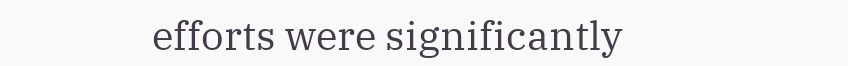efforts were significantly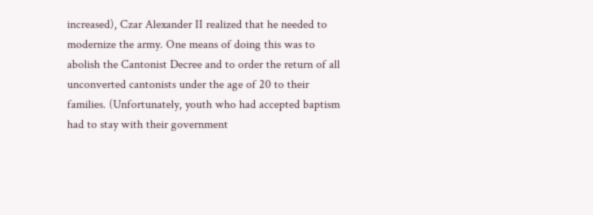increased), Czar Alexander II realized that he needed to modernize the army. One means of doing this was to abolish the Cantonist Decree and to order the return of all unconverted cantonists under the age of 20 to their families. (Unfortunately, youth who had accepted baptism had to stay with their government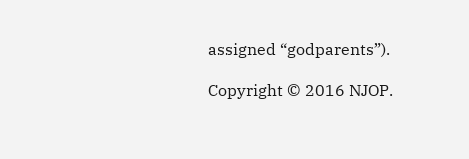assigned “godparents”).

Copyright © 2016 NJOP.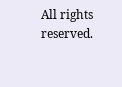All rights reserved.